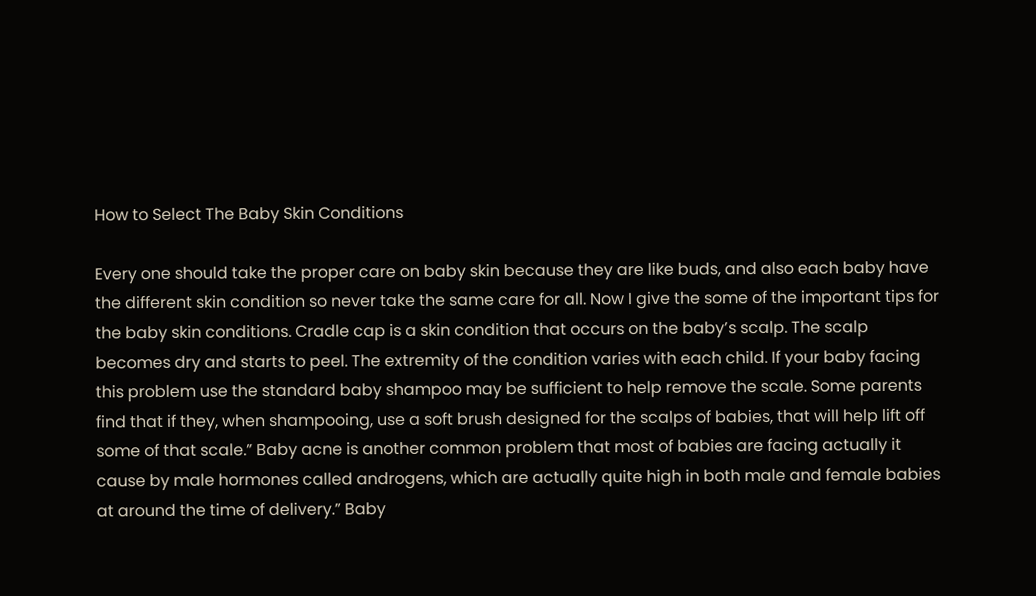How to Select The Baby Skin Conditions

Every one should take the proper care on baby skin because they are like buds, and also each baby have the different skin condition so never take the same care for all. Now I give the some of the important tips for the baby skin conditions. Cradle cap is a skin condition that occurs on the baby’s scalp. The scalp becomes dry and starts to peel. The extremity of the condition varies with each child. If your baby facing this problem use the standard baby shampoo may be sufficient to help remove the scale. Some parents find that if they, when shampooing, use a soft brush designed for the scalps of babies, that will help lift off some of that scale.” Baby acne is another common problem that most of babies are facing actually it cause by male hormones called androgens, which are actually quite high in both male and female babies at around the time of delivery.” Baby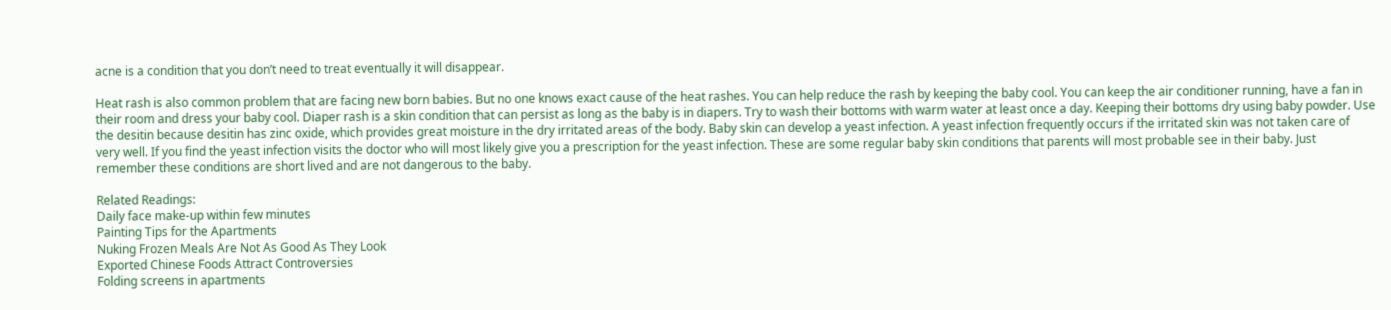acne is a condition that you don’t need to treat eventually it will disappear.

Heat rash is also common problem that are facing new born babies. But no one knows exact cause of the heat rashes. You can help reduce the rash by keeping the baby cool. You can keep the air conditioner running, have a fan in their room and dress your baby cool. Diaper rash is a skin condition that can persist as long as the baby is in diapers. Try to wash their bottoms with warm water at least once a day. Keeping their bottoms dry using baby powder. Use the desitin because desitin has zinc oxide, which provides great moisture in the dry irritated areas of the body. Baby skin can develop a yeast infection. A yeast infection frequently occurs if the irritated skin was not taken care of very well. If you find the yeast infection visits the doctor who will most likely give you a prescription for the yeast infection. These are some regular baby skin conditions that parents will most probable see in their baby. Just remember these conditions are short lived and are not dangerous to the baby.

Related Readings:
Daily face make-up within few minutes
Painting Tips for the Apartments
Nuking Frozen Meals Are Not As Good As They Look
Exported Chinese Foods Attract Controversies
Folding screens in apartments